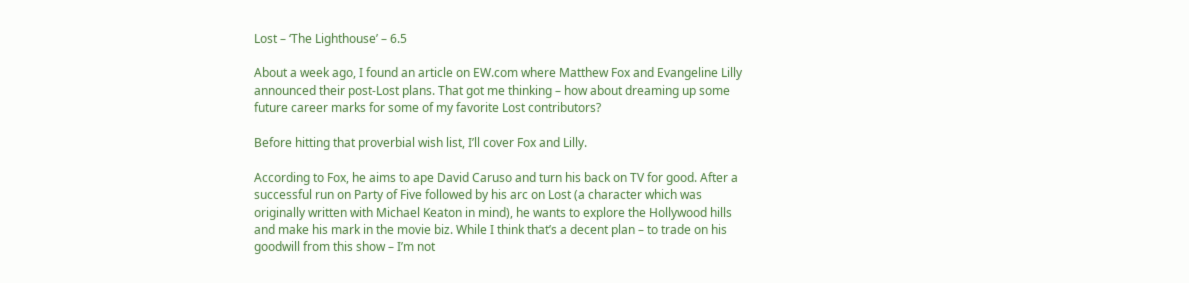Lost – ‘The Lighthouse’ – 6.5

About a week ago, I found an article on EW.com where Matthew Fox and Evangeline Lilly announced their post-Lost plans. That got me thinking – how about dreaming up some future career marks for some of my favorite Lost contributors?

Before hitting that proverbial wish list, I’ll cover Fox and Lilly.

According to Fox, he aims to ape David Caruso and turn his back on TV for good. After a successful run on Party of Five followed by his arc on Lost (a character which was originally written with Michael Keaton in mind), he wants to explore the Hollywood hills and make his mark in the movie biz. While I think that’s a decent plan – to trade on his goodwill from this show – I’m not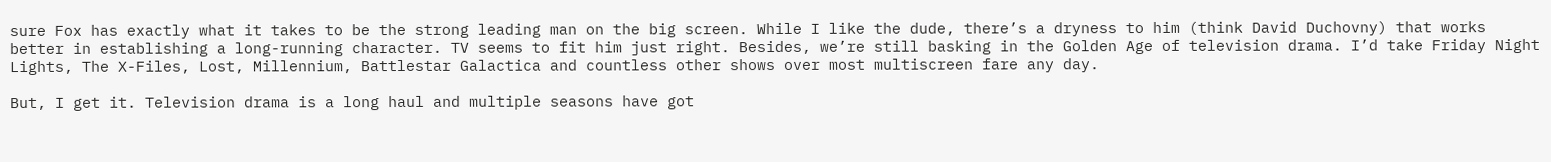sure Fox has exactly what it takes to be the strong leading man on the big screen. While I like the dude, there’s a dryness to him (think David Duchovny) that works better in establishing a long-running character. TV seems to fit him just right. Besides, we’re still basking in the Golden Age of television drama. I’d take Friday Night Lights, The X-Files, Lost, Millennium, Battlestar Galactica and countless other shows over most multiscreen fare any day.

But, I get it. Television drama is a long haul and multiple seasons have got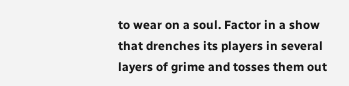to wear on a soul. Factor in a show that drenches its players in several layers of grime and tosses them out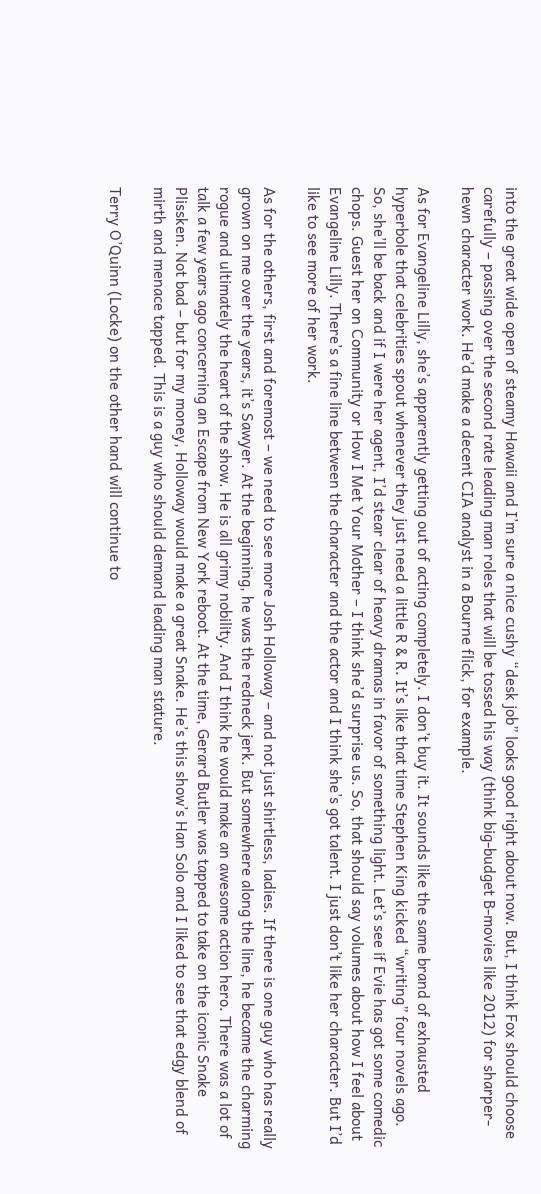into the great wide open of steamy Hawaii and I’m sure a nice cushy “desk job” looks good right about now. But, I think Fox should choose carefully – passing over the second rate leading man roles that will be tossed his way (think big-budget B-movies like 2012) for sharper-hewn character work. He’d make a decent CIA analyst in a Bourne flick, for example.

As for Evangeline Lilly, she’s apparently getting out of acting completely. I don’t buy it. It sounds like the same brand of exhausted hyperbole that celebrities spout whenever they just need a little R & R. It’s like that time Stephen King kicked “writing” four novels ago. So, she’ll be back and if I were her agent, I’d stear clear of heavy dramas in favor of something light. Let’s see if Evie has got some comedic chops. Guest her on Community or How I Met Your Mother – I think she’d surprise us. So, that should say volumes about how I feel about Evangeline Lilly. There’s a fine line between the character and the actor and I think she’s got talent. I just don’t like her character. But I’d like to see more of her work.

As for the others, first and foremost – we need to see more Josh Holloway – and not just shirtless, ladies. If there is one guy who has really grown on me over the years, it’s Sawyer. At the beginning, he was the redneck jerk. But somewhere along the line, he became the charming rogue and ultimately the heart of the show. He is all grimy nobility. And I think he would make an awesome action hero. There was a lot of talk a few years ago concerning an Escape from New York reboot. At the time, Gerard Butler was tapped to take on the iconic Snake Plissken. Not bad – but for my money, Holloway would make a great Snake. He’s this show’s Han Solo and I liked to see that edgy blend of mirth and menace tapped. This is a guy who should demand leading man stature.

Terry O’Quinn (Locke) on the other hand will continue to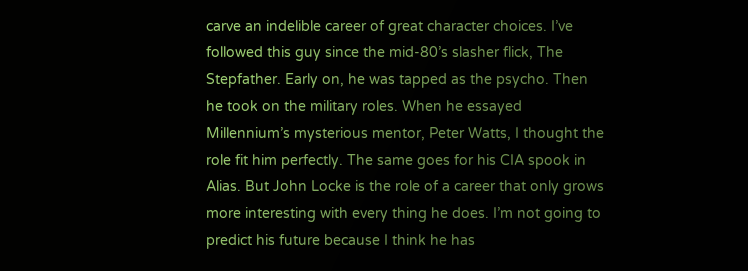carve an indelible career of great character choices. I’ve followed this guy since the mid-80’s slasher flick, The Stepfather. Early on, he was tapped as the psycho. Then he took on the military roles. When he essayed Millennium’s mysterious mentor, Peter Watts, I thought the role fit him perfectly. The same goes for his CIA spook in Alias. But John Locke is the role of a career that only grows more interesting with every thing he does. I’m not going to predict his future because I think he has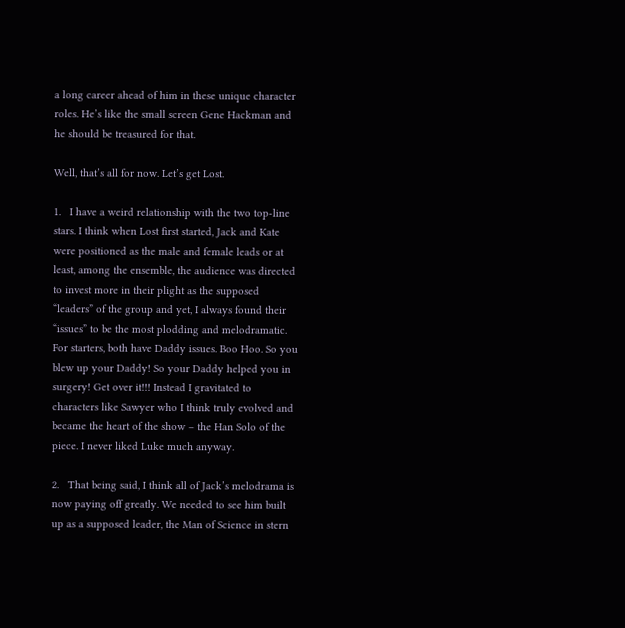a long career ahead of him in these unique character roles. He’s like the small screen Gene Hackman and he should be treasured for that.

Well, that’s all for now. Let’s get Lost.

1.   I have a weird relationship with the two top-line stars. I think when Lost first started, Jack and Kate were positioned as the male and female leads or at least, among the ensemble, the audience was directed to invest more in their plight as the supposed “leaders” of the group and yet, I always found their “issues” to be the most plodding and melodramatic. For starters, both have Daddy issues. Boo Hoo. So you blew up your Daddy! So your Daddy helped you in surgery! Get over it!!! Instead I gravitated to characters like Sawyer who I think truly evolved and became the heart of the show – the Han Solo of the piece. I never liked Luke much anyway.

2.   That being said, I think all of Jack’s melodrama is now paying off greatly. We needed to see him built up as a supposed leader, the Man of Science in stern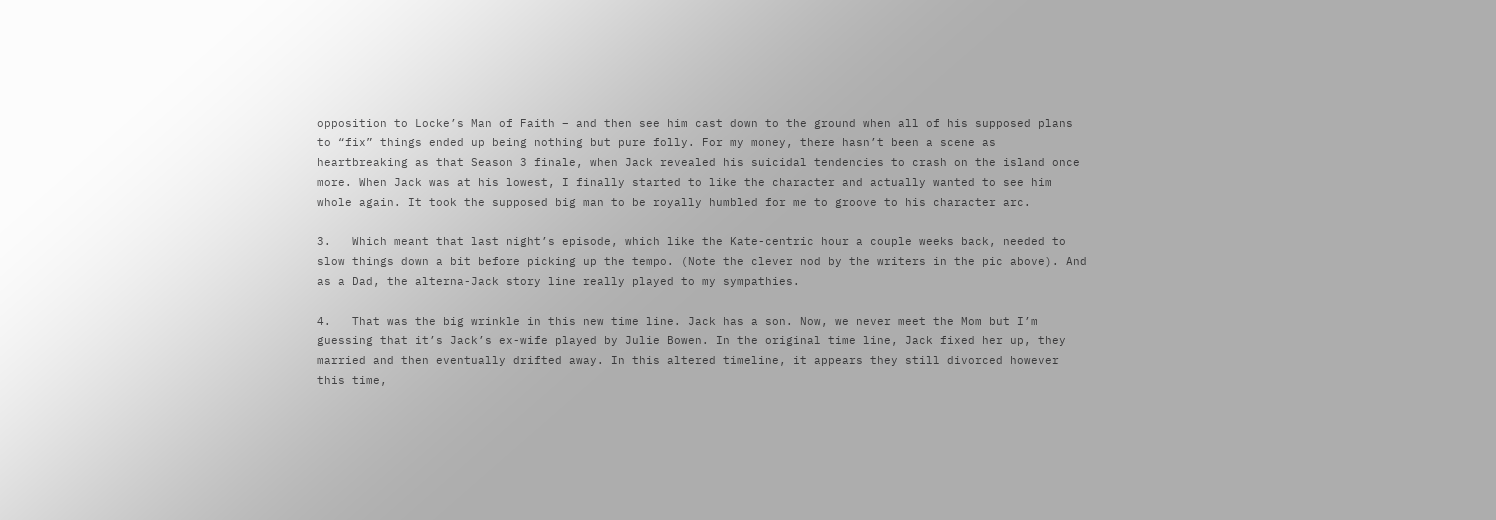opposition to Locke’s Man of Faith – and then see him cast down to the ground when all of his supposed plans to “fix” things ended up being nothing but pure folly. For my money, there hasn’t been a scene as heartbreaking as that Season 3 finale, when Jack revealed his suicidal tendencies to crash on the island once more. When Jack was at his lowest, I finally started to like the character and actually wanted to see him whole again. It took the supposed big man to be royally humbled for me to groove to his character arc.

3.   Which meant that last night’s episode, which like the Kate-centric hour a couple weeks back, needed to slow things down a bit before picking up the tempo. (Note the clever nod by the writers in the pic above). And as a Dad, the alterna-Jack story line really played to my sympathies.

4.   That was the big wrinkle in this new time line. Jack has a son. Now, we never meet the Mom but I’m guessing that it’s Jack’s ex-wife played by Julie Bowen. In the original time line, Jack fixed her up, they married and then eventually drifted away. In this altered timeline, it appears they still divorced however this time,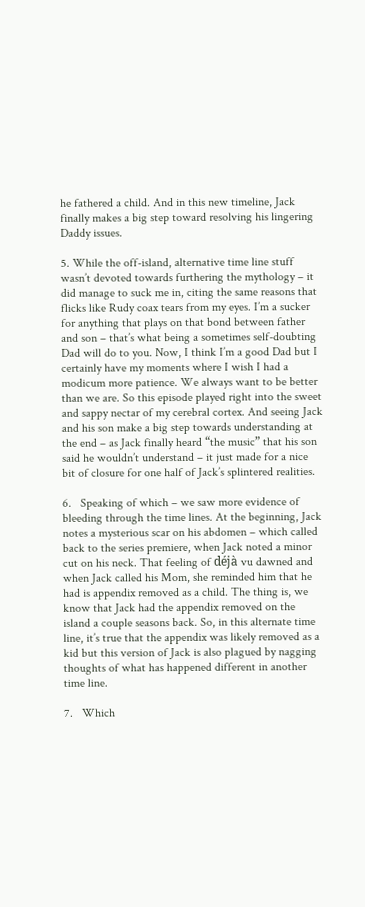he fathered a child. And in this new timeline, Jack finally makes a big step toward resolving his lingering Daddy issues.

5. While the off-island, alternative time line stuff wasn’t devoted towards furthering the mythology – it did manage to suck me in, citing the same reasons that flicks like Rudy coax tears from my eyes. I’m a sucker for anything that plays on that bond between father and son – that’s what being a sometimes self-doubting Dad will do to you. Now, I think I’m a good Dad but I certainly have my moments where I wish I had a modicum more patience. We always want to be better than we are. So this episode played right into the sweet and sappy nectar of my cerebral cortex. And seeing Jack and his son make a big step towards understanding at the end – as Jack finally heard “the music” that his son said he wouldn’t understand – it just made for a nice bit of closure for one half of Jack’s splintered realities.

6.   Speaking of which – we saw more evidence of bleeding through the time lines. At the beginning, Jack notes a mysterious scar on his abdomen – which called back to the series premiere, when Jack noted a minor cut on his neck. That feeling of déjà vu dawned and when Jack called his Mom, she reminded him that he had is appendix removed as a child. The thing is, we know that Jack had the appendix removed on the island a couple seasons back. So, in this alternate time line, it’s true that the appendix was likely removed as a kid but this version of Jack is also plagued by nagging thoughts of what has happened different in another time line.

7.   Which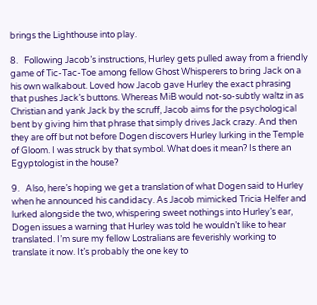brings the Lighthouse into play.

8.   Following Jacob’s instructions, Hurley gets pulled away from a friendly game of Tic-Tac-Toe among fellow Ghost Whisperers to bring Jack on a his own walkabout. Loved how Jacob gave Hurley the exact phrasing that pushes Jack’s buttons. Whereas MiB would not-so-subtly waltz in as Christian and yank Jack by the scruff, Jacob aims for the psychological bent by giving him that phrase that simply drives Jack crazy. And then they are off but not before Dogen discovers Hurley lurking in the Temple of Gloom. I was struck by that symbol. What does it mean? Is there an Egyptologist in the house?

9.   Also, here’s hoping we get a translation of what Dogen said to Hurley when he announced his candidacy. As Jacob mimicked Tricia Helfer and lurked alongside the two, whispering sweet nothings into Hurley’s ear, Dogen issues a warning that Hurley was told he wouldn’t like to hear translated. I’m sure my fellow Lostralians are feverishly working to translate it now. It’s probably the one key to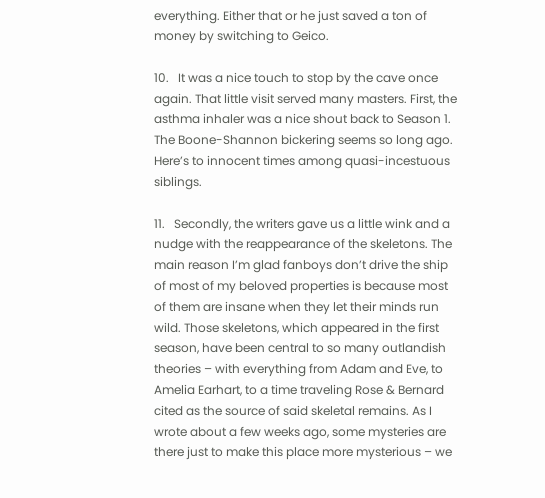everything. Either that or he just saved a ton of money by switching to Geico.

10.   It was a nice touch to stop by the cave once again. That little visit served many masters. First, the asthma inhaler was a nice shout back to Season 1. The Boone-Shannon bickering seems so long ago. Here’s to innocent times among quasi-incestuous siblings.

11.   Secondly, the writers gave us a little wink and a nudge with the reappearance of the skeletons. The main reason I’m glad fanboys don’t drive the ship of most of my beloved properties is because most of them are insane when they let their minds run wild. Those skeletons, which appeared in the first season, have been central to so many outlandish theories – with everything from Adam and Eve, to Amelia Earhart, to a time traveling Rose & Bernard cited as the source of said skeletal remains. As I wrote about a few weeks ago, some mysteries are there just to make this place more mysterious – we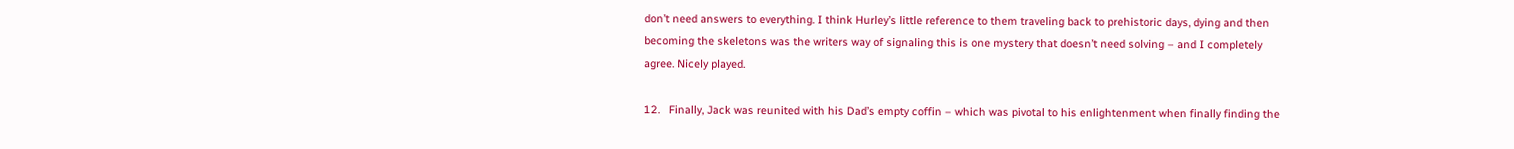don’t need answers to everything. I think Hurley’s little reference to them traveling back to prehistoric days, dying and then becoming the skeletons was the writers way of signaling this is one mystery that doesn’t need solving – and I completely agree. Nicely played.

12.   Finally, Jack was reunited with his Dad’s empty coffin – which was pivotal to his enlightenment when finally finding the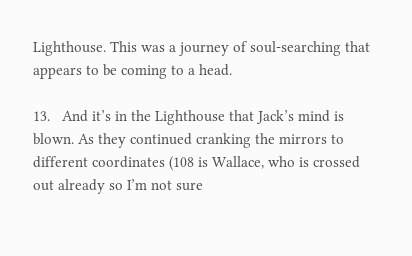Lighthouse. This was a journey of soul-searching that appears to be coming to a head.

13.   And it’s in the Lighthouse that Jack’s mind is blown. As they continued cranking the mirrors to different coordinates (108 is Wallace, who is crossed out already so I’m not sure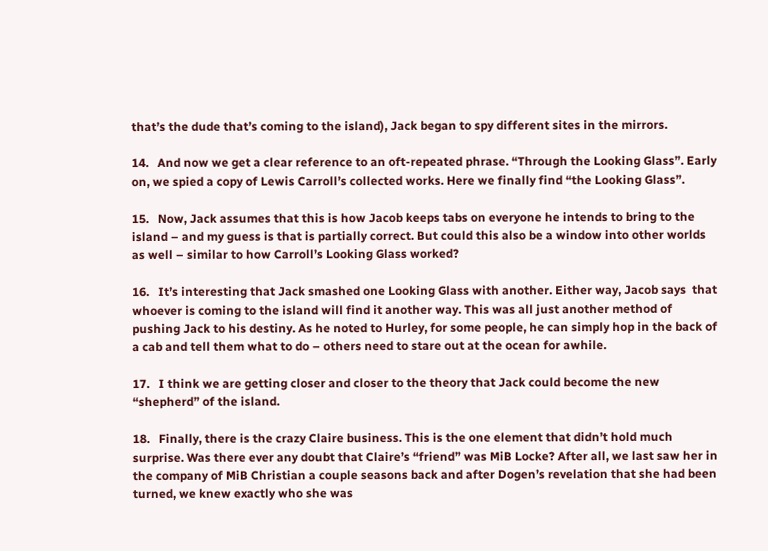that’s the dude that’s coming to the island), Jack began to spy different sites in the mirrors.

14.   And now we get a clear reference to an oft-repeated phrase. “Through the Looking Glass”. Early on, we spied a copy of Lewis Carroll’s collected works. Here we finally find “the Looking Glass”.

15.   Now, Jack assumes that this is how Jacob keeps tabs on everyone he intends to bring to the island – and my guess is that is partially correct. But could this also be a window into other worlds as well – similar to how Carroll’s Looking Glass worked?

16.   It’s interesting that Jack smashed one Looking Glass with another. Either way, Jacob says  that whoever is coming to the island will find it another way. This was all just another method of pushing Jack to his destiny. As he noted to Hurley, for some people, he can simply hop in the back of a cab and tell them what to do – others need to stare out at the ocean for awhile.

17.   I think we are getting closer and closer to the theory that Jack could become the new “shepherd” of the island.

18.   Finally, there is the crazy Claire business. This is the one element that didn’t hold much surprise. Was there ever any doubt that Claire’s “friend” was MiB Locke? After all, we last saw her in the company of MiB Christian a couple seasons back and after Dogen’s revelation that she had been turned, we knew exactly who she was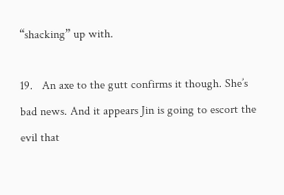“shacking” up with.

19.   An axe to the gutt confirms it though. She’s bad news. And it appears Jin is going to escort the evil that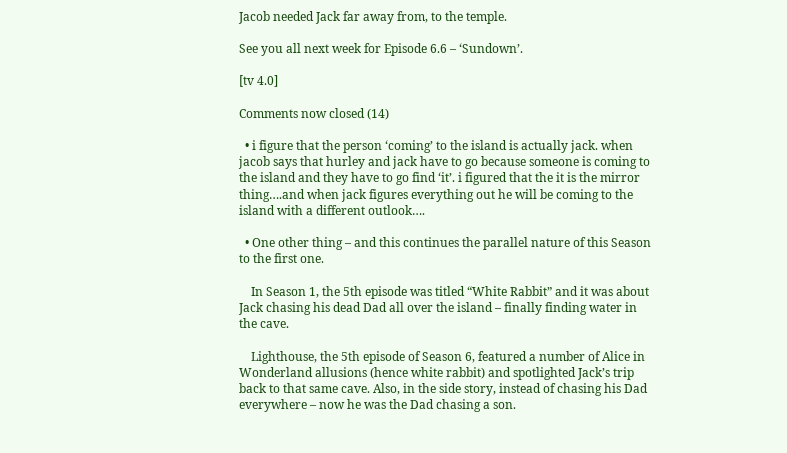Jacob needed Jack far away from, to the temple.

See you all next week for Episode 6.6 – ‘Sundown’.

[tv 4.0]

Comments now closed (14)

  • i figure that the person ‘coming’ to the island is actually jack. when jacob says that hurley and jack have to go because someone is coming to the island and they have to go find ‘it’. i figured that the it is the mirror thing….and when jack figures everything out he will be coming to the island with a different outlook….

  • One other thing – and this continues the parallel nature of this Season to the first one.

    In Season 1, the 5th episode was titled “White Rabbit” and it was about Jack chasing his dead Dad all over the island – finally finding water in the cave.

    Lighthouse, the 5th episode of Season 6, featured a number of Alice in Wonderland allusions (hence white rabbit) and spotlighted Jack’s trip back to that same cave. Also, in the side story, instead of chasing his Dad everywhere – now he was the Dad chasing a son.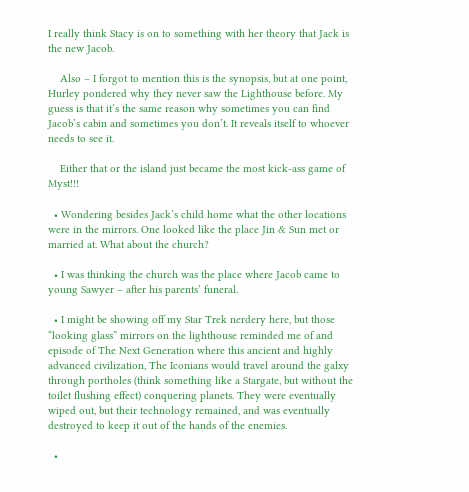I really think Stacy is on to something with her theory that Jack is the new Jacob.

    Also – I forgot to mention this is the synopsis, but at one point, Hurley pondered why they never saw the Lighthouse before. My guess is that it’s the same reason why sometimes you can find Jacob’s cabin and sometimes you don’t. It reveals itself to whoever needs to see it.

    Either that or the island just became the most kick-ass game of Myst!!!

  • Wondering besides Jack’s child home what the other locations were in the mirrors. One looked like the place Jin & Sun met or married at. What about the church?

  • I was thinking the church was the place where Jacob came to young Sawyer – after his parents’ funeral.

  • I might be showing off my Star Trek nerdery here, but those “looking glass” mirrors on the lighthouse reminded me of and episode of The Next Generation where this ancient and highly advanced civilization, The Iconians would travel around the galxy through portholes (think something like a Stargate, but without the toilet flushing effect) conquering planets. They were eventually wiped out, but their technology remained, and was eventually destroyed to keep it out of the hands of the enemies.

  •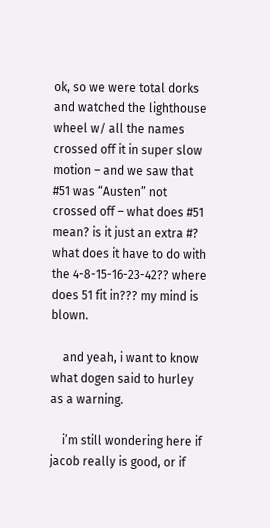ok, so we were total dorks and watched the lighthouse wheel w/ all the names crossed off it in super slow motion – and we saw that #51 was “Austen” not crossed off – what does #51 mean? is it just an extra #? what does it have to do with the 4-8-15-16-23-42?? where does 51 fit in??? my mind is blown.

    and yeah, i want to know what dogen said to hurley as a warning.

    i’m still wondering here if jacob really is good, or if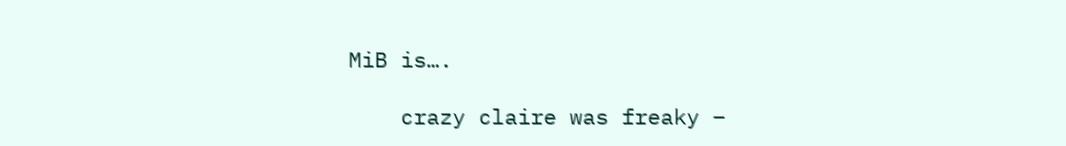MiB is….

    crazy claire was freaky –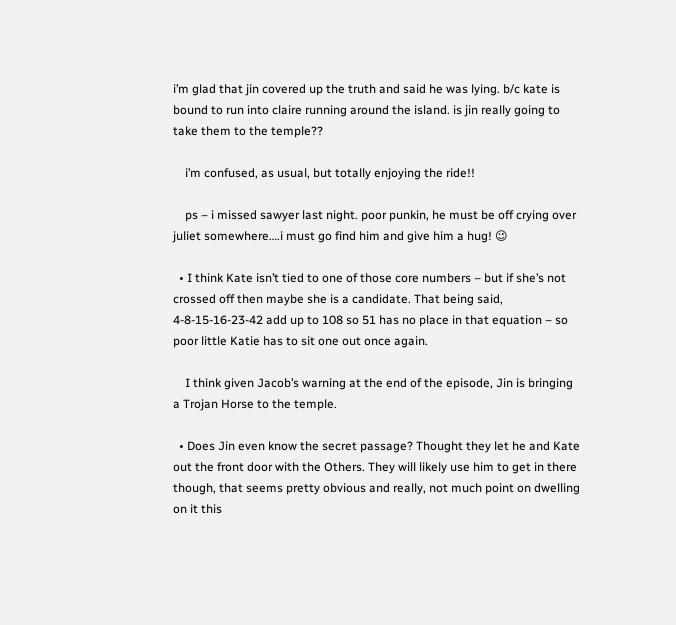i’m glad that jin covered up the truth and said he was lying. b/c kate is bound to run into claire running around the island. is jin really going to take them to the temple??

    i’m confused, as usual, but totally enjoying the ride!!

    ps – i missed sawyer last night. poor punkin, he must be off crying over juliet somewhere….i must go find him and give him a hug! 😉

  • I think Kate isn’t tied to one of those core numbers – but if she’s not crossed off then maybe she is a candidate. That being said, 4-8-15-16-23-42 add up to 108 so 51 has no place in that equation – so poor little Katie has to sit one out once again.

    I think given Jacob’s warning at the end of the episode, Jin is bringing a Trojan Horse to the temple.

  • Does Jin even know the secret passage? Thought they let he and Kate out the front door with the Others. They will likely use him to get in there though, that seems pretty obvious and really, not much point on dwelling on it this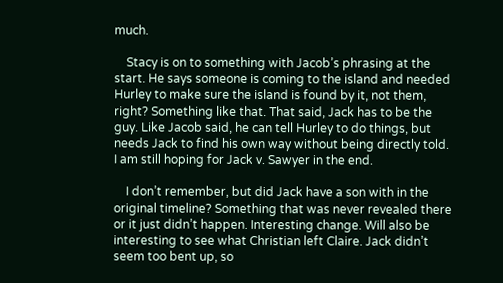much.

    Stacy is on to something with Jacob’s phrasing at the start. He says someone is coming to the island and needed Hurley to make sure the island is found by it, not them, right? Something like that. That said, Jack has to be the guy. Like Jacob said, he can tell Hurley to do things, but needs Jack to find his own way without being directly told. I am still hoping for Jack v. Sawyer in the end.

    I don’t remember, but did Jack have a son with in the original timeline? Something that was never revealed there or it just didn’t happen. Interesting change. Will also be interesting to see what Christian left Claire. Jack didn’t seem too bent up, so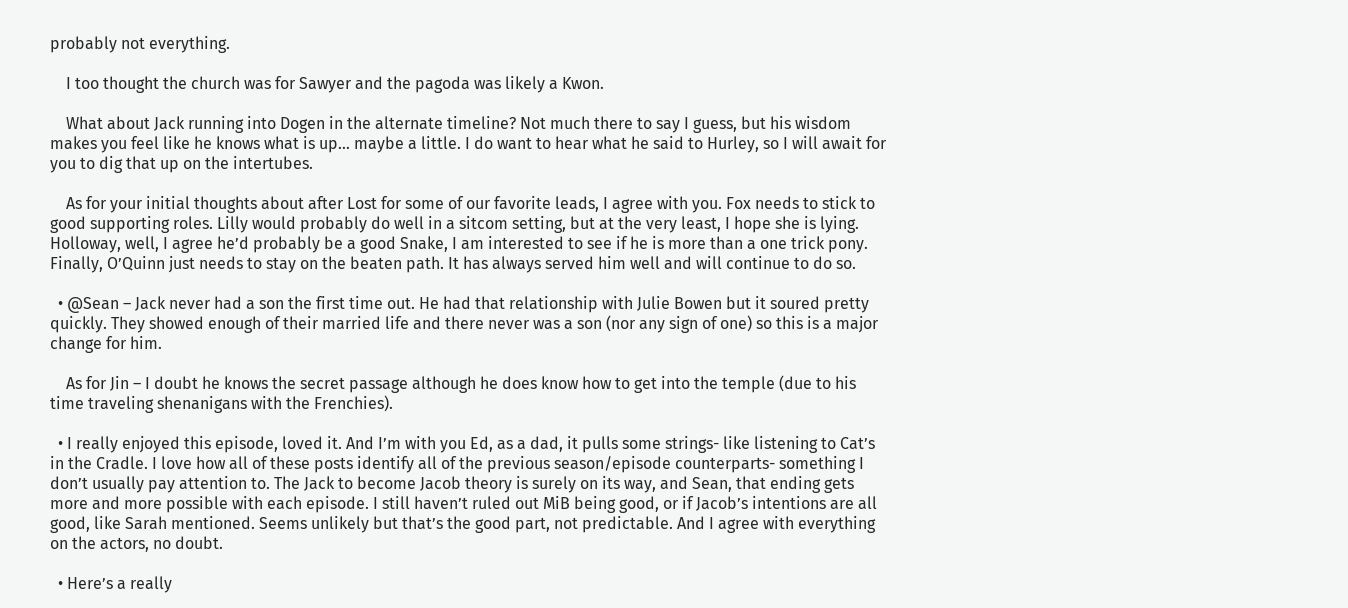probably not everything.

    I too thought the church was for Sawyer and the pagoda was likely a Kwon.

    What about Jack running into Dogen in the alternate timeline? Not much there to say I guess, but his wisdom makes you feel like he knows what is up… maybe a little. I do want to hear what he said to Hurley, so I will await for you to dig that up on the intertubes.

    As for your initial thoughts about after Lost for some of our favorite leads, I agree with you. Fox needs to stick to good supporting roles. Lilly would probably do well in a sitcom setting, but at the very least, I hope she is lying. Holloway, well, I agree he’d probably be a good Snake, I am interested to see if he is more than a one trick pony. Finally, O’Quinn just needs to stay on the beaten path. It has always served him well and will continue to do so.

  • @Sean – Jack never had a son the first time out. He had that relationship with Julie Bowen but it soured pretty quickly. They showed enough of their married life and there never was a son (nor any sign of one) so this is a major change for him.

    As for Jin – I doubt he knows the secret passage although he does know how to get into the temple (due to his time traveling shenanigans with the Frenchies).

  • I really enjoyed this episode, loved it. And I’m with you Ed, as a dad, it pulls some strings- like listening to Cat’s in the Cradle. I love how all of these posts identify all of the previous season/episode counterparts- something I don’t usually pay attention to. The Jack to become Jacob theory is surely on its way, and Sean, that ending gets more and more possible with each episode. I still haven’t ruled out MiB being good, or if Jacob’s intentions are all good, like Sarah mentioned. Seems unlikely but that’s the good part, not predictable. And I agree with everything on the actors, no doubt.

  • Here’s a really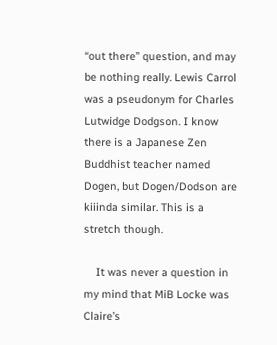“out there” question, and may be nothing really. Lewis Carrol was a pseudonym for Charles Lutwidge Dodgson. I know there is a Japanese Zen Buddhist teacher named Dogen, but Dogen/Dodson are kiiinda similar. This is a stretch though.

    It was never a question in my mind that MiB Locke was Claire’s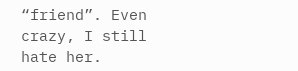“friend”. Even crazy, I still hate her.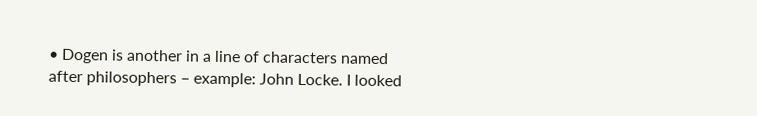• Dogen is another in a line of characters named after philosophers – example: John Locke. I looked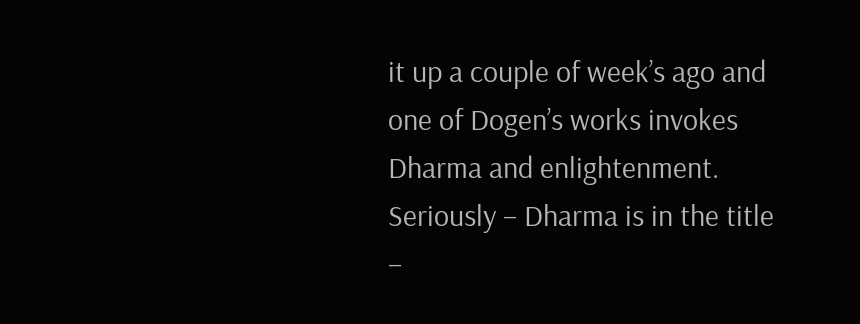it up a couple of week’s ago and one of Dogen’s works invokes Dharma and enlightenment. Seriously – Dharma is in the title –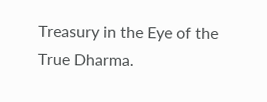Treasury in the Eye of the True Dharma.